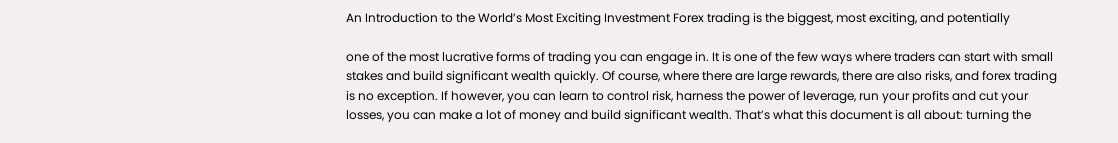An Introduction to the World’s Most Exciting Investment Forex trading is the biggest, most exciting, and potentially

one of the most lucrative forms of trading you can engage in. It is one of the few ways where traders can start with small stakes and build significant wealth quickly. Of course, where there are large rewards, there are also risks, and forex trading is no exception. If however, you can learn to control risk, harness the power of leverage, run your profits and cut your losses, you can make a lot of money and build significant wealth. That’s what this document is all about: turning the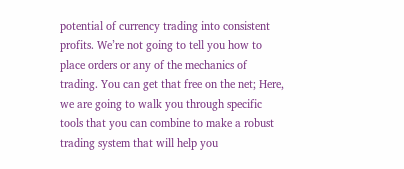potential of currency trading into consistent profits. We’re not going to tell you how to place orders or any of the mechanics of trading. You can get that free on the net; Here, we are going to walk you through specific tools that you can combine to make a robust trading system that will help you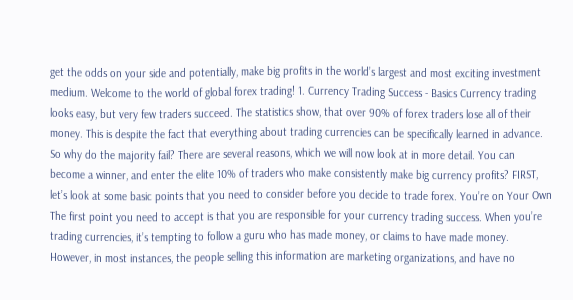get the odds on your side and potentially, make big profits in the world’s largest and most exciting investment medium. Welcome to the world of global forex trading! 1. Currency Trading Success - Basics Currency trading looks easy, but very few traders succeed. The statistics show, that over 90% of forex traders lose all of their money. This is despite the fact that everything about trading currencies can be specifically learned in advance. So why do the majority fail? There are several reasons, which we will now look at in more detail. You can become a winner, and enter the elite 10% of traders who make consistently make big currency profits? FIRST, let’s look at some basic points that you need to consider before you decide to trade forex. You’re on Your Own The first point you need to accept is that you are responsible for your currency trading success. When you’re trading currencies, it’s tempting to follow a guru who has made money, or claims to have made money. However, in most instances, the people selling this information are marketing organizations, and have no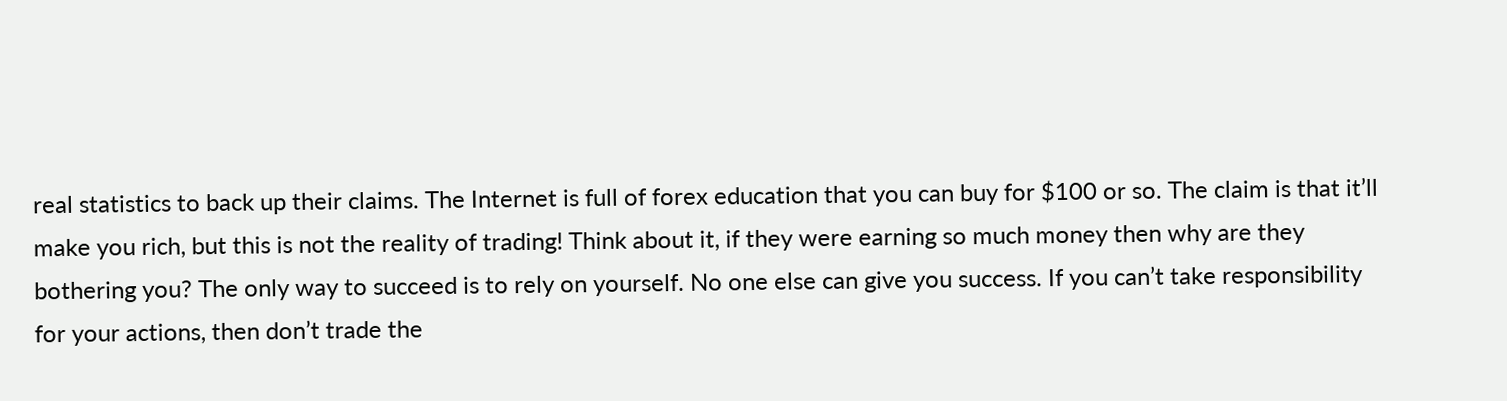real statistics to back up their claims. The Internet is full of forex education that you can buy for $100 or so. The claim is that it’ll make you rich, but this is not the reality of trading! Think about it, if they were earning so much money then why are they bothering you? The only way to succeed is to rely on yourself. No one else can give you success. If you can’t take responsibility for your actions, then don’t trade the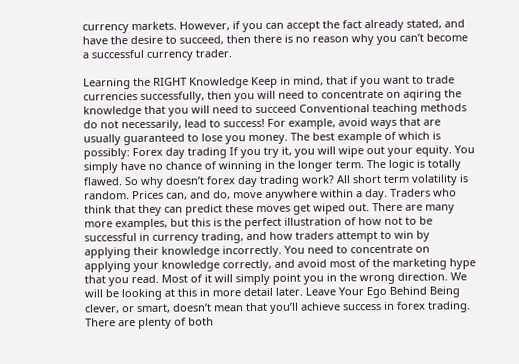currency markets. However, if you can accept the fact already stated, and have the desire to succeed, then there is no reason why you can’t become a successful currency trader.

Learning the RIGHT Knowledge Keep in mind, that if you want to trade currencies successfully, then you will need to concentrate on aqiring the knowledge that you will need to succeed Conventional teaching methods do not necessarily, lead to success! For example, avoid ways that are usually guaranteed to lose you money. The best example of which is possibly: Forex day trading If you try it, you will wipe out your equity. You simply have no chance of winning in the longer term. The logic is totally flawed. So why doesn’t forex day trading work? All short term volatility is random. Prices can, and do, move anywhere within a day. Traders who think that they can predict these moves get wiped out. There are many more examples, but this is the perfect illustration of how not to be successful in currency trading, and how traders attempt to win by applying their knowledge incorrectly. You need to concentrate on applying your knowledge correctly, and avoid most of the marketing hype that you read. Most of it will simply point you in the wrong direction. We will be looking at this in more detail later. Leave Your Ego Behind Being clever, or smart, doesn’t mean that you’ll achieve success in forex trading. There are plenty of both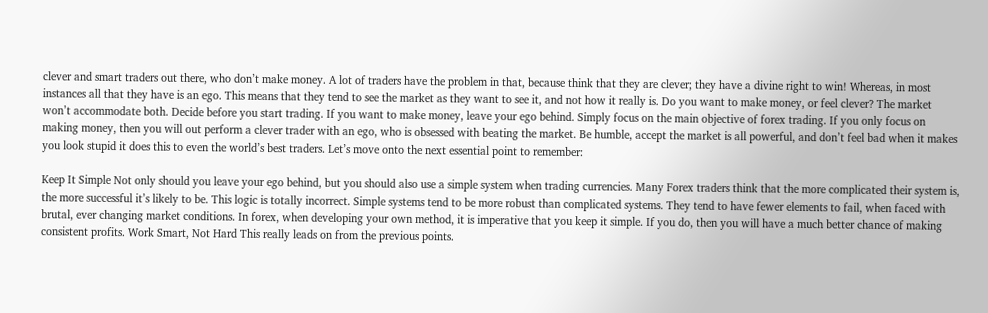clever and smart traders out there, who don’t make money. A lot of traders have the problem in that, because think that they are clever; they have a divine right to win! Whereas, in most instances all that they have is an ego. This means that they tend to see the market as they want to see it, and not how it really is. Do you want to make money, or feel clever? The market won’t accommodate both. Decide before you start trading. If you want to make money, leave your ego behind. Simply focus on the main objective of forex trading. If you only focus on making money, then you will out perform a clever trader with an ego, who is obsessed with beating the market. Be humble, accept the market is all powerful, and don’t feel bad when it makes you look stupid it does this to even the world’s best traders. Let’s move onto the next essential point to remember:

Keep It Simple Not only should you leave your ego behind, but you should also use a simple system when trading currencies. Many Forex traders think that the more complicated their system is, the more successful it’s likely to be. This logic is totally incorrect. Simple systems tend to be more robust than complicated systems. They tend to have fewer elements to fail, when faced with brutal, ever changing market conditions. In forex, when developing your own method, it is imperative that you keep it simple. If you do, then you will have a much better chance of making consistent profits. Work Smart, Not Hard This really leads on from the previous points.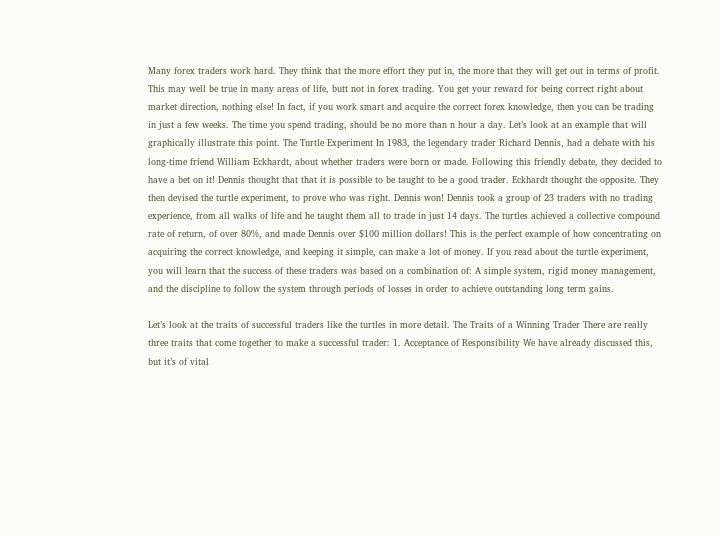Many forex traders work hard. They think that the more effort they put in, the more that they will get out in terms of profit. This may well be true in many areas of life, butt not in forex trading. You get your reward for being correct right about market direction, nothing else! In fact, if you work smart and acquire the correct forex knowledge, then you can be trading in just a few weeks. The time you spend trading, should be no more than n hour a day. Let’s look at an example that will graphically illustrate this point. The Turtle Experiment In 1983, the legendary trader Richard Dennis, had a debate with his long-time friend William Eckhardt, about whether traders were born or made. Following this friendly debate, they decided to have a bet on it! Dennis thought that that it is possible to be taught to be a good trader. Eckhardt thought the opposite. They then devised the turtle experiment, to prove who was right. Dennis won! Dennis took a group of 23 traders with no trading experience, from all walks of life and he taught them all to trade in just 14 days. The turtles achieved a collective compound rate of return, of over 80%, and made Dennis over $100 million dollars! This is the perfect example of how concentrating on acquiring the correct knowledge, and keeping it simple, can make a lot of money. If you read about the turtle experiment, you will learn that the success of these traders was based on a combination of: A simple system, rigid money management, and the discipline to follow the system through periods of losses in order to achieve outstanding long term gains.

Let’s look at the traits of successful traders like the turtles in more detail. The Traits of a Winning Trader There are really three traits that come together to make a successful trader: 1. Acceptance of Responsibility We have already discussed this, but it’s of vital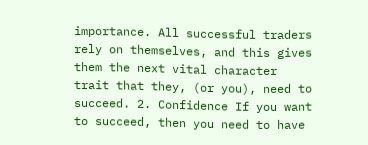importance. All successful traders rely on themselves, and this gives them the next vital character trait that they, (or you), need to succeed. 2. Confidence If you want to succeed, then you need to have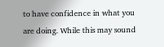to have confidence in what you are doing. While this may sound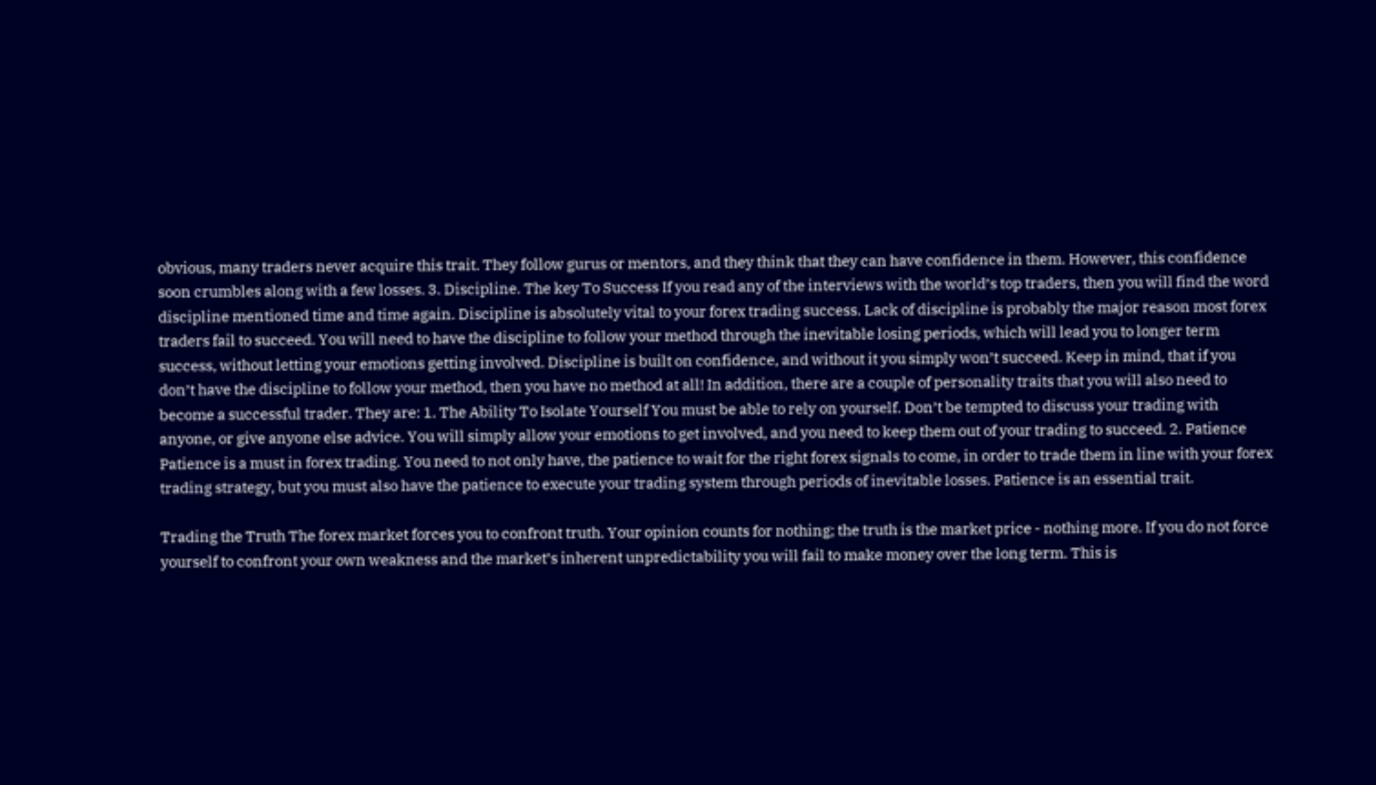obvious, many traders never acquire this trait. They follow gurus or mentors, and they think that they can have confidence in them. However, this confidence soon crumbles along with a few losses. 3. Discipline. The key To Success If you read any of the interviews with the world’s top traders, then you will find the word discipline mentioned time and time again. Discipline is absolutely vital to your forex trading success. Lack of discipline is probably the major reason most forex traders fail to succeed. You will need to have the discipline to follow your method through the inevitable losing periods, which will lead you to longer term success, without letting your emotions getting involved. Discipline is built on confidence, and without it you simply won’t succeed. Keep in mind, that if you don’t have the discipline to follow your method, then you have no method at all! In addition, there are a couple of personality traits that you will also need to become a successful trader. They are: 1. The Ability To Isolate Yourself You must be able to rely on yourself. Don’t be tempted to discuss your trading with anyone, or give anyone else advice. You will simply allow your emotions to get involved, and you need to keep them out of your trading to succeed. 2. Patience Patience is a must in forex trading. You need to not only have, the patience to wait for the right forex signals to come, in order to trade them in line with your forex trading strategy, but you must also have the patience to execute your trading system through periods of inevitable losses. Patience is an essential trait.

Trading the Truth The forex market forces you to confront truth. Your opinion counts for nothing; the truth is the market price - nothing more. If you do not force yourself to confront your own weakness and the market’s inherent unpredictability you will fail to make money over the long term. This is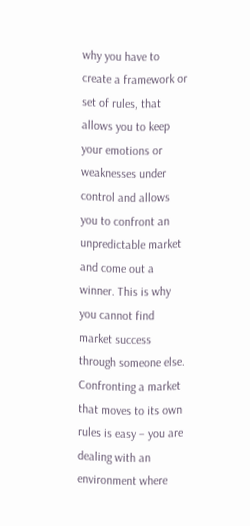why you have to create a framework or set of rules, that allows you to keep your emotions or weaknesses under control and allows you to confront an unpredictable market and come out a winner. This is why you cannot find market success through someone else. Confronting a market that moves to its own rules is easy – you are dealing with an environment where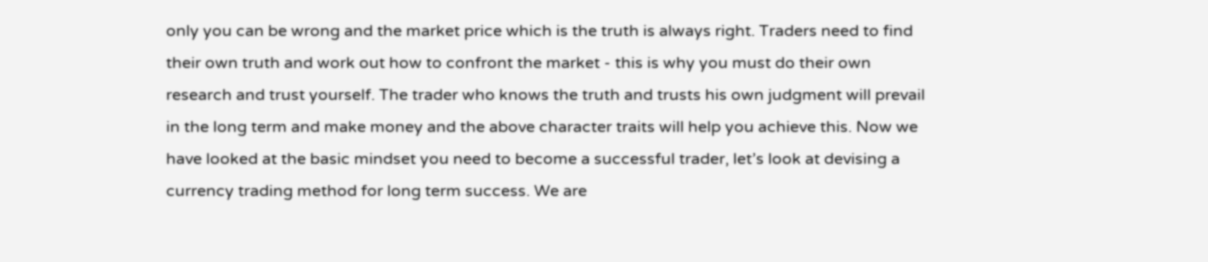only you can be wrong and the market price which is the truth is always right. Traders need to find their own truth and work out how to confront the market - this is why you must do their own research and trust yourself. The trader who knows the truth and trusts his own judgment will prevail in the long term and make money and the above character traits will help you achieve this. Now we have looked at the basic mindset you need to become a successful trader, let’s look at devising a currency trading method for long term success. We are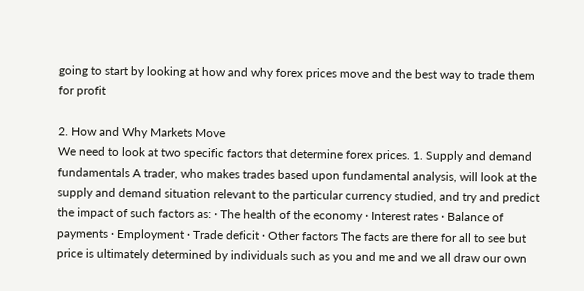going to start by looking at how and why forex prices move and the best way to trade them for profit

2. How and Why Markets Move
We need to look at two specific factors that determine forex prices. 1. Supply and demand fundamentals A trader, who makes trades based upon fundamental analysis, will look at the supply and demand situation relevant to the particular currency studied, and try and predict the impact of such factors as: · The health of the economy · Interest rates · Balance of payments · Employment · Trade deficit · Other factors The facts are there for all to see but price is ultimately determined by individuals such as you and me and we all draw our own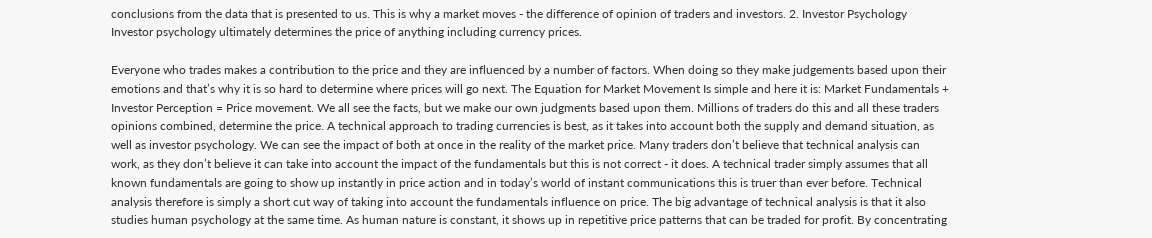conclusions from the data that is presented to us. This is why a market moves - the difference of opinion of traders and investors. 2. Investor Psychology Investor psychology ultimately determines the price of anything including currency prices.

Everyone who trades makes a contribution to the price and they are influenced by a number of factors. When doing so they make judgements based upon their emotions and that’s why it is so hard to determine where prices will go next. The Equation for Market Movement Is simple and here it is: Market Fundamentals + Investor Perception = Price movement. We all see the facts, but we make our own judgments based upon them. Millions of traders do this and all these traders opinions combined, determine the price. A technical approach to trading currencies is best, as it takes into account both the supply and demand situation, as well as investor psychology. We can see the impact of both at once in the reality of the market price. Many traders don’t believe that technical analysis can work, as they don’t believe it can take into account the impact of the fundamentals but this is not correct - it does. A technical trader simply assumes that all known fundamentals are going to show up instantly in price action and in today’s world of instant communications this is truer than ever before. Technical analysis therefore is simply a short cut way of taking into account the fundamentals influence on price. The big advantage of technical analysis is that it also studies human psychology at the same time. As human nature is constant, it shows up in repetitive price patterns that can be traded for profit. By concentrating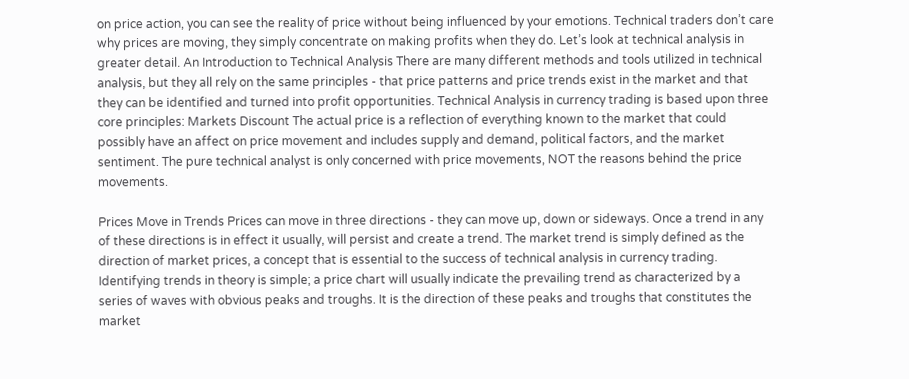on price action, you can see the reality of price without being influenced by your emotions. Technical traders don’t care why prices are moving, they simply concentrate on making profits when they do. Let’s look at technical analysis in greater detail. An Introduction to Technical Analysis There are many different methods and tools utilized in technical analysis, but they all rely on the same principles - that price patterns and price trends exist in the market and that they can be identified and turned into profit opportunities. Technical Analysis in currency trading is based upon three core principles: Markets Discount The actual price is a reflection of everything known to the market that could possibly have an affect on price movement and includes supply and demand, political factors, and the market sentiment. The pure technical analyst is only concerned with price movements, NOT the reasons behind the price movements.

Prices Move in Trends Prices can move in three directions - they can move up, down or sideways. Once a trend in any of these directions is in effect it usually, will persist and create a trend. The market trend is simply defined as the direction of market prices, a concept that is essential to the success of technical analysis in currency trading. Identifying trends in theory is simple; a price chart will usually indicate the prevailing trend as characterized by a series of waves with obvious peaks and troughs. It is the direction of these peaks and troughs that constitutes the market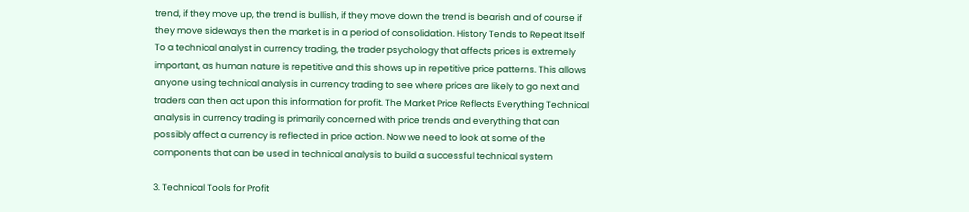trend, if they move up, the trend is bullish, if they move down the trend is bearish and of course if they move sideways then the market is in a period of consolidation. History Tends to Repeat Itself To a technical analyst in currency trading, the trader psychology that affects prices is extremely important, as human nature is repetitive and this shows up in repetitive price patterns. This allows anyone using technical analysis in currency trading to see where prices are likely to go next and traders can then act upon this information for profit. The Market Price Reflects Everything Technical analysis in currency trading is primarily concerned with price trends and everything that can possibly affect a currency is reflected in price action. Now we need to look at some of the components that can be used in technical analysis to build a successful technical system

3. Technical Tools for Profit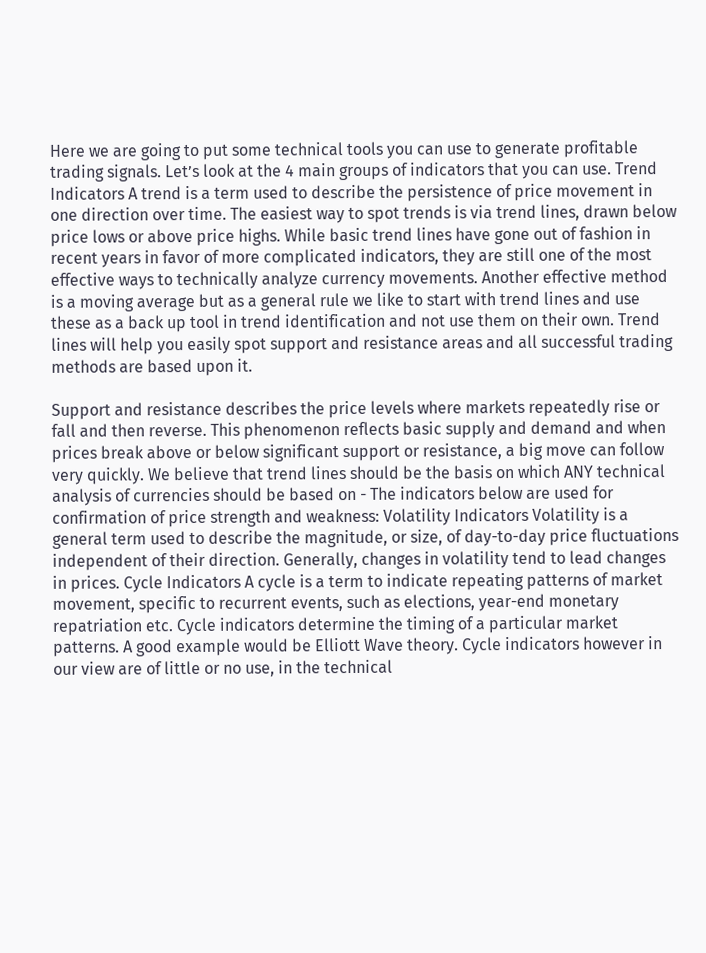Here we are going to put some technical tools you can use to generate profitable trading signals. Let’s look at the 4 main groups of indicators that you can use. Trend Indicators A trend is a term used to describe the persistence of price movement in one direction over time. The easiest way to spot trends is via trend lines, drawn below price lows or above price highs. While basic trend lines have gone out of fashion in recent years in favor of more complicated indicators, they are still one of the most effective ways to technically analyze currency movements. Another effective method is a moving average but as a general rule we like to start with trend lines and use these as a back up tool in trend identification and not use them on their own. Trend lines will help you easily spot support and resistance areas and all successful trading methods are based upon it.

Support and resistance describes the price levels where markets repeatedly rise or fall and then reverse. This phenomenon reflects basic supply and demand and when prices break above or below significant support or resistance, a big move can follow very quickly. We believe that trend lines should be the basis on which ANY technical analysis of currencies should be based on - The indicators below are used for confirmation of price strength and weakness: Volatility Indicators Volatility is a general term used to describe the magnitude, or size, of day-to-day price fluctuations independent of their direction. Generally, changes in volatility tend to lead changes in prices. Cycle Indicators A cycle is a term to indicate repeating patterns of market movement, specific to recurrent events, such as elections, year-end monetary repatriation etc. Cycle indicators determine the timing of a particular market patterns. A good example would be Elliott Wave theory. Cycle indicators however in our view are of little or no use, in the technical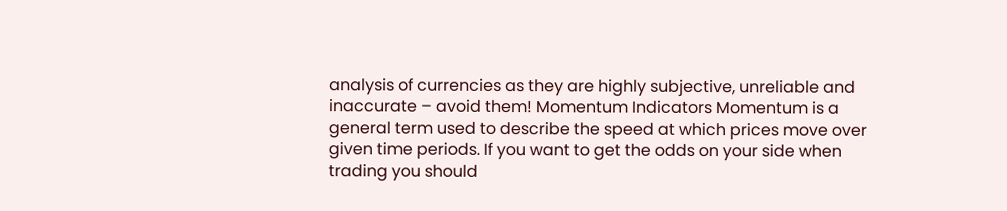analysis of currencies as they are highly subjective, unreliable and inaccurate – avoid them! Momentum Indicators Momentum is a general term used to describe the speed at which prices move over given time periods. If you want to get the odds on your side when trading you should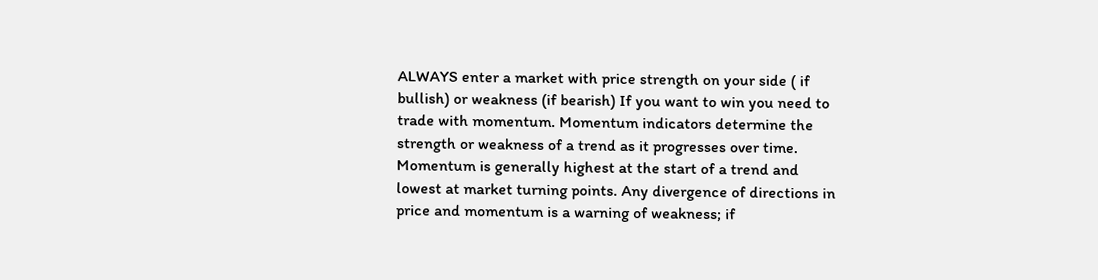ALWAYS enter a market with price strength on your side ( if bullish) or weakness (if bearish) If you want to win you need to trade with momentum. Momentum indicators determine the strength or weakness of a trend as it progresses over time. Momentum is generally highest at the start of a trend and lowest at market turning points. Any divergence of directions in price and momentum is a warning of weakness; if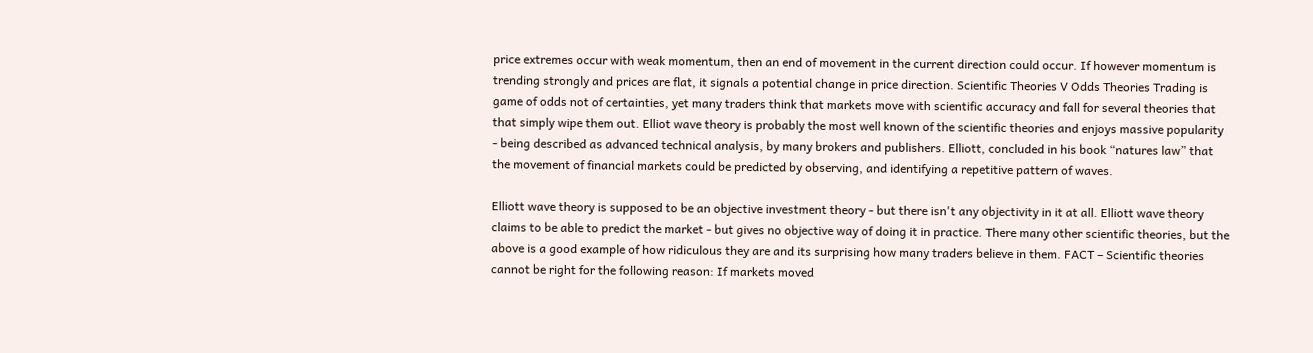price extremes occur with weak momentum, then an end of movement in the current direction could occur. If however momentum is trending strongly and prices are flat, it signals a potential change in price direction. Scientific Theories V Odds Theories Trading is game of odds not of certainties, yet many traders think that markets move with scientific accuracy and fall for several theories that that simply wipe them out. Elliot wave theory is probably the most well known of the scientific theories and enjoys massive popularity - being described as advanced technical analysis, by many brokers and publishers. Elliott, concluded in his book “natures law” that the movement of financial markets could be predicted by observing, and identifying a repetitive pattern of waves.

Elliott wave theory is supposed to be an objective investment theory - but there isn't any objectivity in it at all. Elliott wave theory claims to be able to predict the market - but gives no objective way of doing it in practice. There many other scientific theories, but the above is a good example of how ridiculous they are and its surprising how many traders believe in them. FACT – Scientific theories cannot be right for the following reason: If markets moved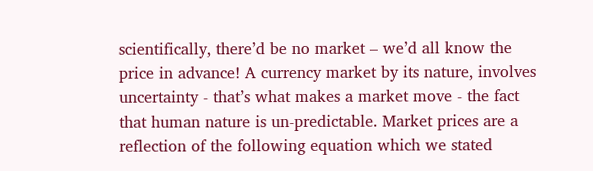scientifically, there’d be no market – we’d all know the price in advance! A currency market by its nature, involves uncertainty - that’s what makes a market move - the fact that human nature is un-predictable. Market prices are a reflection of the following equation which we stated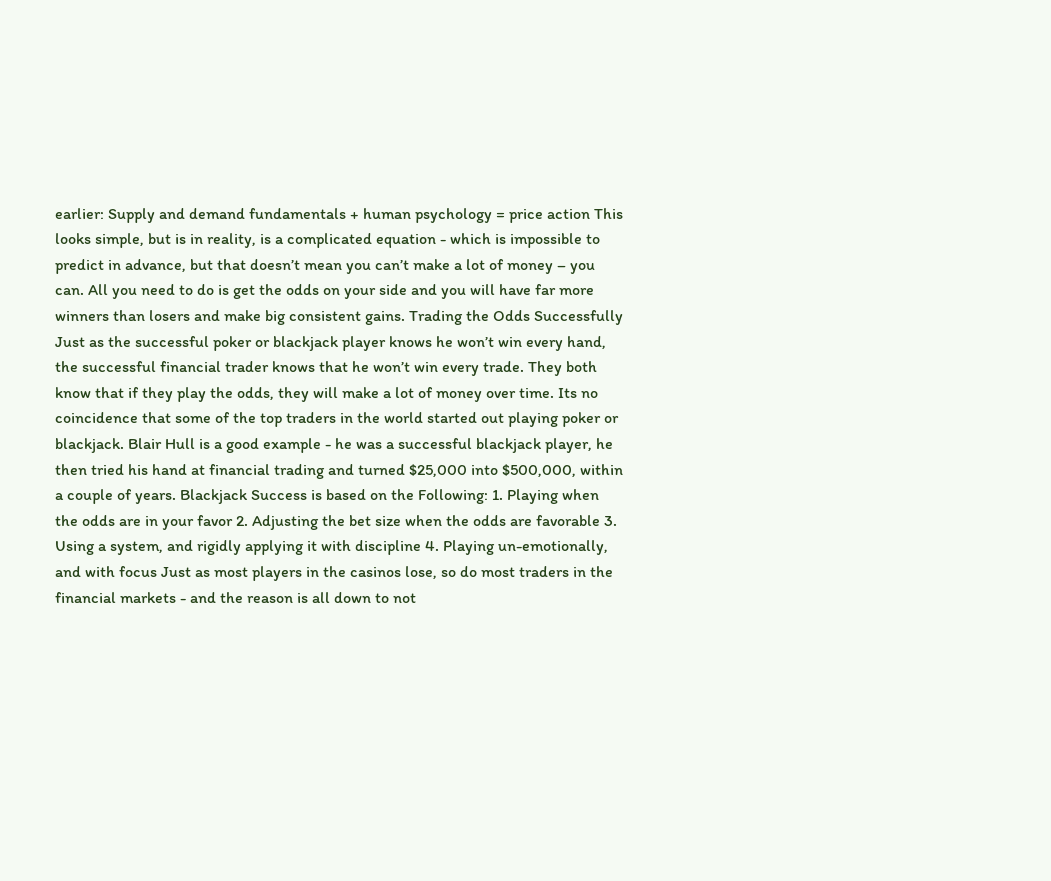earlier: Supply and demand fundamentals + human psychology = price action This looks simple, but is in reality, is a complicated equation - which is impossible to predict in advance, but that doesn’t mean you can’t make a lot of money – you can. All you need to do is get the odds on your side and you will have far more winners than losers and make big consistent gains. Trading the Odds Successfully Just as the successful poker or blackjack player knows he won’t win every hand, the successful financial trader knows that he won’t win every trade. They both know that if they play the odds, they will make a lot of money over time. Its no coincidence that some of the top traders in the world started out playing poker or blackjack. Blair Hull is a good example - he was a successful blackjack player, he then tried his hand at financial trading and turned $25,000 into $500,000, within a couple of years. Blackjack Success is based on the Following: 1. Playing when the odds are in your favor 2. Adjusting the bet size when the odds are favorable 3. Using a system, and rigidly applying it with discipline 4. Playing un-emotionally, and with focus Just as most players in the casinos lose, so do most traders in the financial markets - and the reason is all down to not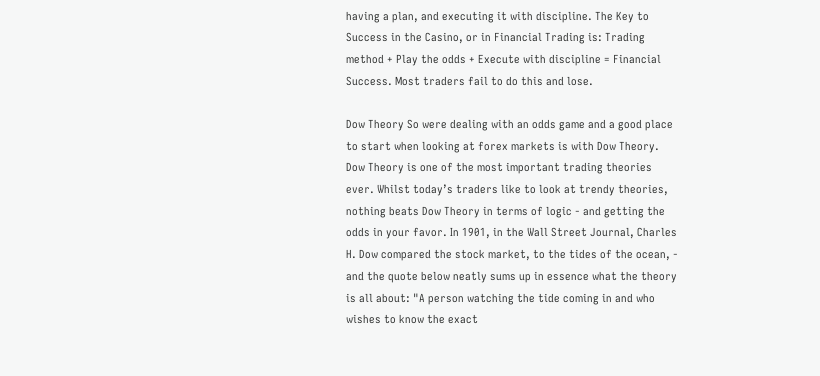having a plan, and executing it with discipline. The Key to Success in the Casino, or in Financial Trading is: Trading method + Play the odds + Execute with discipline = Financial Success. Most traders fail to do this and lose.

Dow Theory So were dealing with an odds game and a good place to start when looking at forex markets is with Dow Theory. Dow Theory is one of the most important trading theories ever. Whilst today’s traders like to look at trendy theories, nothing beats Dow Theory in terms of logic - and getting the odds in your favor. In 1901, in the Wall Street Journal, Charles H. Dow compared the stock market, to the tides of the ocean, - and the quote below neatly sums up in essence what the theory is all about: "A person watching the tide coming in and who wishes to know the exact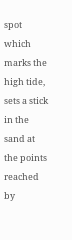spot which marks the high tide, sets a stick in the sand at the points reached by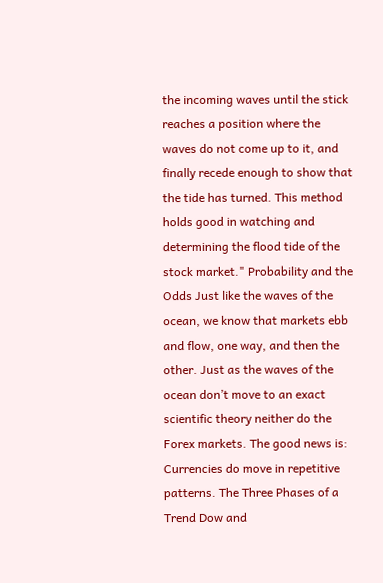the incoming waves until the stick reaches a position where the waves do not come up to it, and finally recede enough to show that the tide has turned. This method holds good in watching and determining the flood tide of the stock market." Probability and the Odds Just like the waves of the ocean, we know that markets ebb and flow, one way, and then the other. Just as the waves of the ocean don’t move to an exact scientific theory neither do the Forex markets. The good news is: Currencies do move in repetitive patterns. The Three Phases of a Trend Dow and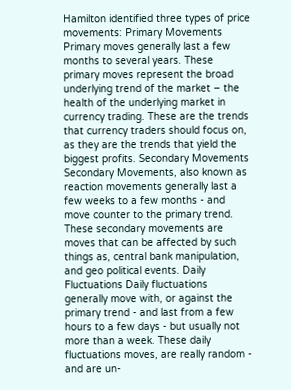Hamilton identified three types of price movements: Primary Movements Primary moves generally last a few months to several years. These primary moves represent the broad underlying trend of the market – the health of the underlying market in currency trading. These are the trends that currency traders should focus on, as they are the trends that yield the biggest profits. Secondary Movements Secondary Movements, also known as reaction movements generally last a few weeks to a few months - and move counter to the primary trend. These secondary movements are moves that can be affected by such things as, central bank manipulation, and geo political events. Daily Fluctuations Daily fluctuations generally move with, or against the primary trend - and last from a few hours to a few days - but usually not more than a week. These daily fluctuations moves, are really random - and are un-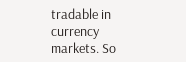tradable in currency markets. So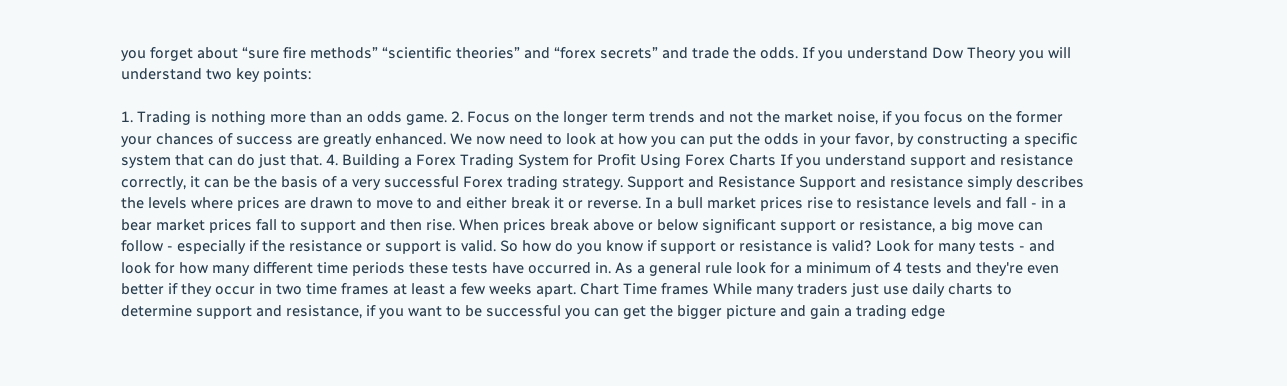you forget about “sure fire methods” “scientific theories” and “forex secrets” and trade the odds. If you understand Dow Theory you will understand two key points:

1. Trading is nothing more than an odds game. 2. Focus on the longer term trends and not the market noise, if you focus on the former your chances of success are greatly enhanced. We now need to look at how you can put the odds in your favor, by constructing a specific system that can do just that. 4. Building a Forex Trading System for Profit Using Forex Charts If you understand support and resistance correctly, it can be the basis of a very successful Forex trading strategy. Support and Resistance Support and resistance simply describes the levels where prices are drawn to move to and either break it or reverse. In a bull market prices rise to resistance levels and fall - in a bear market prices fall to support and then rise. When prices break above or below significant support or resistance, a big move can follow - especially if the resistance or support is valid. So how do you know if support or resistance is valid? Look for many tests - and look for how many different time periods these tests have occurred in. As a general rule look for a minimum of 4 tests and they're even better if they occur in two time frames at least a few weeks apart. Chart Time frames While many traders just use daily charts to determine support and resistance, if you want to be successful you can get the bigger picture and gain a trading edge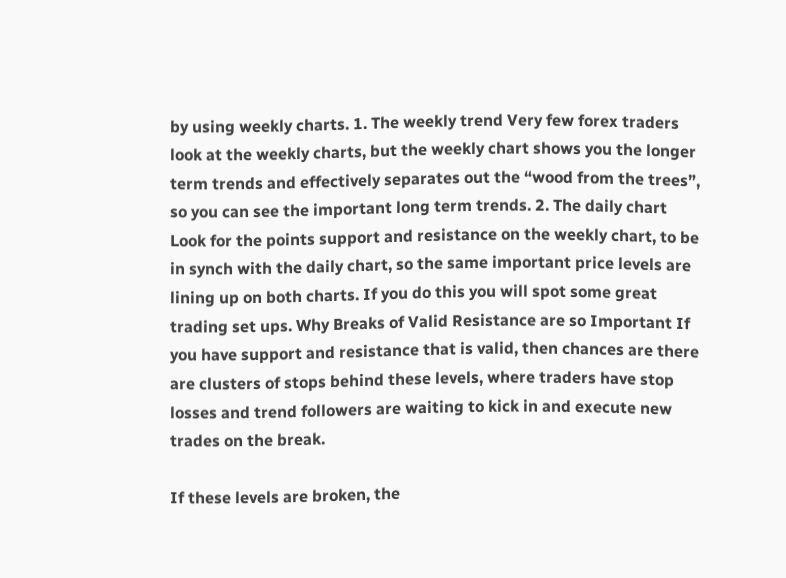by using weekly charts. 1. The weekly trend Very few forex traders look at the weekly charts, but the weekly chart shows you the longer term trends and effectively separates out the “wood from the trees”, so you can see the important long term trends. 2. The daily chart Look for the points support and resistance on the weekly chart, to be in synch with the daily chart, so the same important price levels are lining up on both charts. If you do this you will spot some great trading set ups. Why Breaks of Valid Resistance are so Important If you have support and resistance that is valid, then chances are there are clusters of stops behind these levels, where traders have stop losses and trend followers are waiting to kick in and execute new trades on the break.

If these levels are broken, the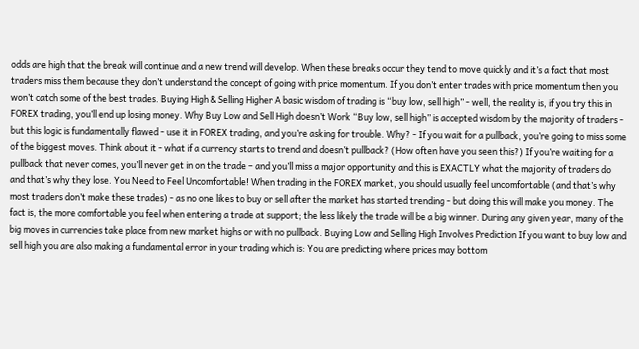odds are high that the break will continue and a new trend will develop. When these breaks occur they tend to move quickly and it’s a fact that most traders miss them because they don’t understand the concept of going with price momentum. If you don’t enter trades with price momentum then you won’t catch some of the best trades. Buying High & Selling Higher A basic wisdom of trading is “buy low, sell high” - well, the reality is, if you try this in FOREX trading, you’ll end up losing money. Why Buy Low and Sell High doesn’t Work “Buy low, sell high” is accepted wisdom by the majority of traders - but this logic is fundamentally flawed - use it in FOREX trading, and you’re asking for trouble. Why? - If you wait for a pullback, you’re going to miss some of the biggest moves. Think about it - what if a currency starts to trend and doesn’t pullback? (How often have you seen this?) If you’re waiting for a pullback that never comes, you’ll never get in on the trade – and you’ll miss a major opportunity and this is EXACTLY what the majority of traders do and that’s why they lose. You Need to Feel Uncomfortable! When trading in the FOREX market, you should usually feel uncomfortable (and that’s why most traders don’t make these trades) - as no one likes to buy or sell after the market has started trending - but doing this will make you money. The fact is, the more comfortable you feel when entering a trade at support; the less likely the trade will be a big winner. During any given year, many of the big moves in currencies take place from new market highs or with no pullback. Buying Low and Selling High Involves Prediction If you want to buy low and sell high you are also making a fundamental error in your trading which is: You are predicting where prices may bottom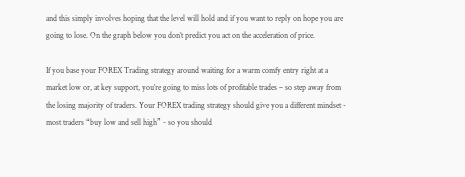and this simply involves hoping that the level will hold and if you want to reply on hope you are going to lose. On the graph below you don’t predict you act on the acceleration of price.

If you base your FOREX Trading strategy around waiting for a warm comfy entry right at a market low or, at key support, you’re going to miss lots of profitable trades – so step away from the losing majority of traders. Your FOREX trading strategy should give you a different mindset - most traders “buy low and sell high” - so you should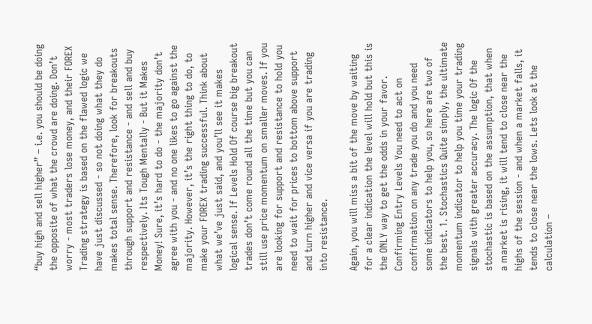“buy high and sell higher” – i.e. you should be doing the opposite of what the crowd are doing. Don’t worry - most traders lose money, and their FOREX Trading strategy is based on the flawed logic we have just discussed - so not doing what they do makes total sense. Therefore, look for breakouts through support and resistance - and sell and buy respectively. Its Tough Mentally - But it Makes Money! Sure, it’s hard to do - the majority don’t agree with you - and no one likes to go against the majority. However, it’s the right thing to do, to make your FOREX trading successful. Think about what we’ve just said, and you’ll see it makes logical sense. If Levels Hold Of course big breakout trades don’t come round all the time but you can still use price momentum on smaller moves. If you are looking for support and resistance to hold you need to wait for prices to bottom above support and turn higher and vice versa if you are trading into resistance.

Again, you will miss a bit of the move by waiting for a clear indication the level will hold but this is the ONLY way to get the odds in your favor. Confirming Entry Levels You need to act on confirmation on any trade you do and you need some indicators to help you, so here are two of the best. 1. Stochastics Quite simply, the ultimate momentum indicator to help you time your trading signals with greater accuracy. The logic Of the stochastic is based on the assumption, that when a market is rising, it will tend to close near the highs of the session - and when a market falls, it tends to close near the lows. Lets look at the calculation –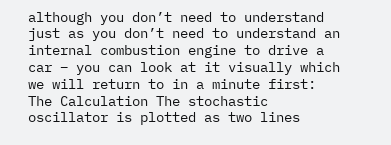although you don’t need to understand just as you don’t need to understand an internal combustion engine to drive a car – you can look at it visually which we will return to in a minute first: The Calculation The stochastic oscillator is plotted as two lines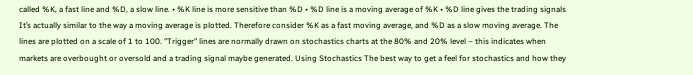called %K, a fast line and %D, a slow line. • %K line is more sensitive than %D • %D line is a moving average of %K • %D line gives the trading signals It’s actually similar to the way a moving average is plotted. Therefore consider %K as a fast moving average, and %D as a slow moving average. The lines are plotted on a scale of 1 to 100. "Trigger" lines are normally drawn on stochastics charts at the 80% and 20% level – this indicates when markets are overbought or oversold and a trading signal maybe generated. Using Stochastics The best way to get a feel for stochastics and how they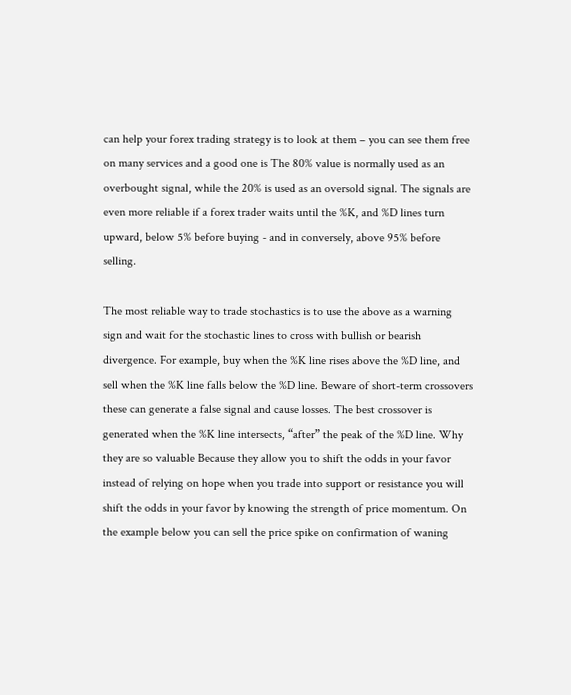can help your forex trading strategy is to look at them – you can see them free on many services and a good one is The 80% value is normally used as an overbought signal, while the 20% is used as an oversold signal. The signals are even more reliable if a forex trader waits until the %K, and %D lines turn upward, below 5% before buying - and in conversely, above 95% before selling.

The most reliable way to trade stochastics is to use the above as a warning sign and wait for the stochastic lines to cross with bullish or bearish divergence. For example, buy when the %K line rises above the %D line, and sell when the %K line falls below the %D line. Beware of short-term crossovers these can generate a false signal and cause losses. The best crossover is generated when the %K line intersects, “after” the peak of the %D line. Why they are so valuable Because they allow you to shift the odds in your favor instead of relying on hope when you trade into support or resistance you will shift the odds in your favor by knowing the strength of price momentum. On the example below you can sell the price spike on confirmation of waning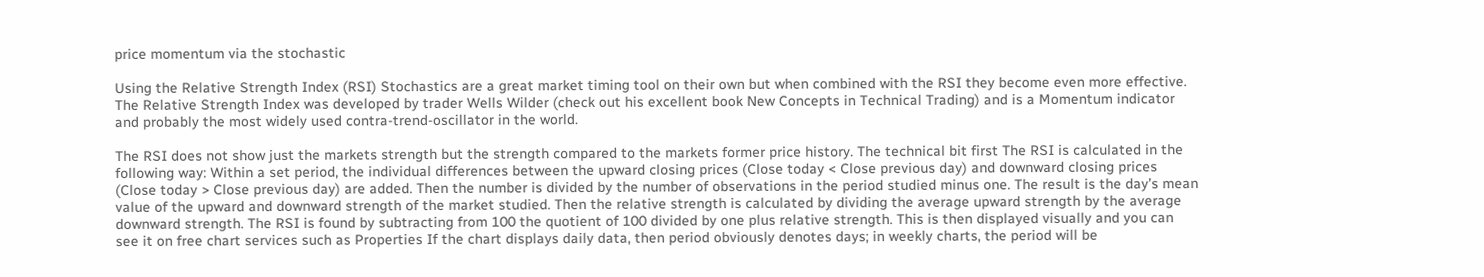price momentum via the stochastic

Using the Relative Strength Index (RSI) Stochastics are a great market timing tool on their own but when combined with the RSI they become even more effective. The Relative Strength Index was developed by trader Wells Wilder (check out his excellent book New Concepts in Technical Trading) and is a Momentum indicator and probably the most widely used contra-trend-oscillator in the world.

The RSI does not show just the markets strength but the strength compared to the markets former price history. The technical bit first The RSI is calculated in the following way: Within a set period, the individual differences between the upward closing prices (Close today < Close previous day) and downward closing prices (Close today > Close previous day) are added. Then the number is divided by the number of observations in the period studied minus one. The result is the day’s mean value of the upward and downward strength of the market studied. Then the relative strength is calculated by dividing the average upward strength by the average downward strength. The RSI is found by subtracting from 100 the quotient of 100 divided by one plus relative strength. This is then displayed visually and you can see it on free chart services such as Properties If the chart displays daily data, then period obviously denotes days; in weekly charts, the period will be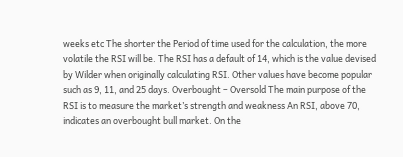weeks etc The shorter the Period of time used for the calculation, the more volatile the RSI will be. The RSI has a default of 14, which is the value devised by Wilder when originally calculating RSI. Other values have become popular such as 9, 11, and 25 days. Overbought – Oversold The main purpose of the RSI is to measure the market’s strength and weakness An RSI, above 70, indicates an overbought bull market. On the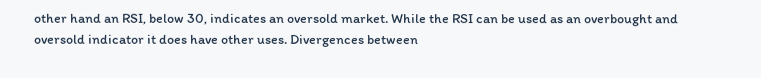other hand an RSI, below 30, indicates an oversold market. While the RSI can be used as an overbought and oversold indicator it does have other uses. Divergences between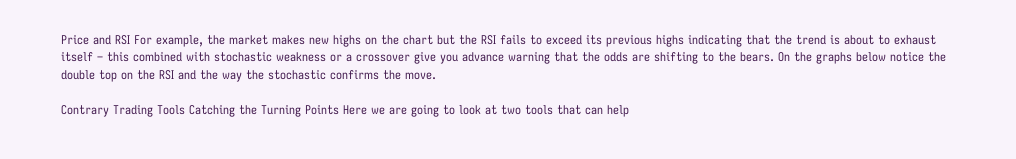Price and RSI For example, the market makes new highs on the chart but the RSI fails to exceed its previous highs indicating that the trend is about to exhaust itself – this combined with stochastic weakness or a crossover give you advance warning that the odds are shifting to the bears. On the graphs below notice the double top on the RSI and the way the stochastic confirms the move.

Contrary Trading Tools Catching the Turning Points Here we are going to look at two tools that can help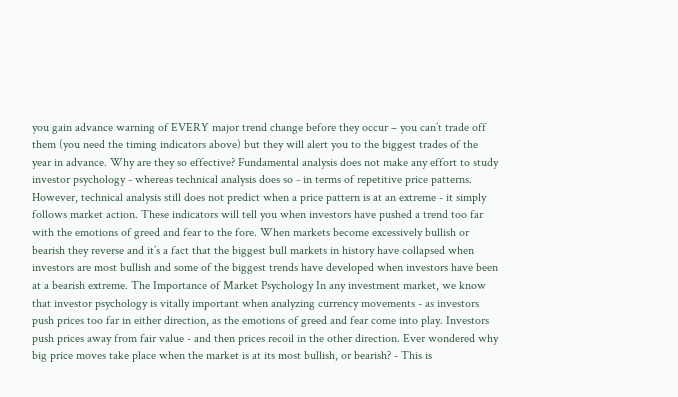you gain advance warning of EVERY major trend change before they occur – you can’t trade off them (you need the timing indicators above) but they will alert you to the biggest trades of the year in advance. Why are they so effective? Fundamental analysis does not make any effort to study investor psychology - whereas technical analysis does so - in terms of repetitive price patterns. However, technical analysis still does not predict when a price pattern is at an extreme - it simply follows market action. These indicators will tell you when investors have pushed a trend too far with the emotions of greed and fear to the fore. When markets become excessively bullish or bearish they reverse and it’s a fact that the biggest bull markets in history have collapsed when investors are most bullish and some of the biggest trends have developed when investors have been at a bearish extreme. The Importance of Market Psychology In any investment market, we know that investor psychology is vitally important when analyzing currency movements - as investors push prices too far in either direction, as the emotions of greed and fear come into play. Investors push prices away from fair value - and then prices recoil in the other direction. Ever wondered why big price moves take place when the market is at its most bullish, or bearish? - This is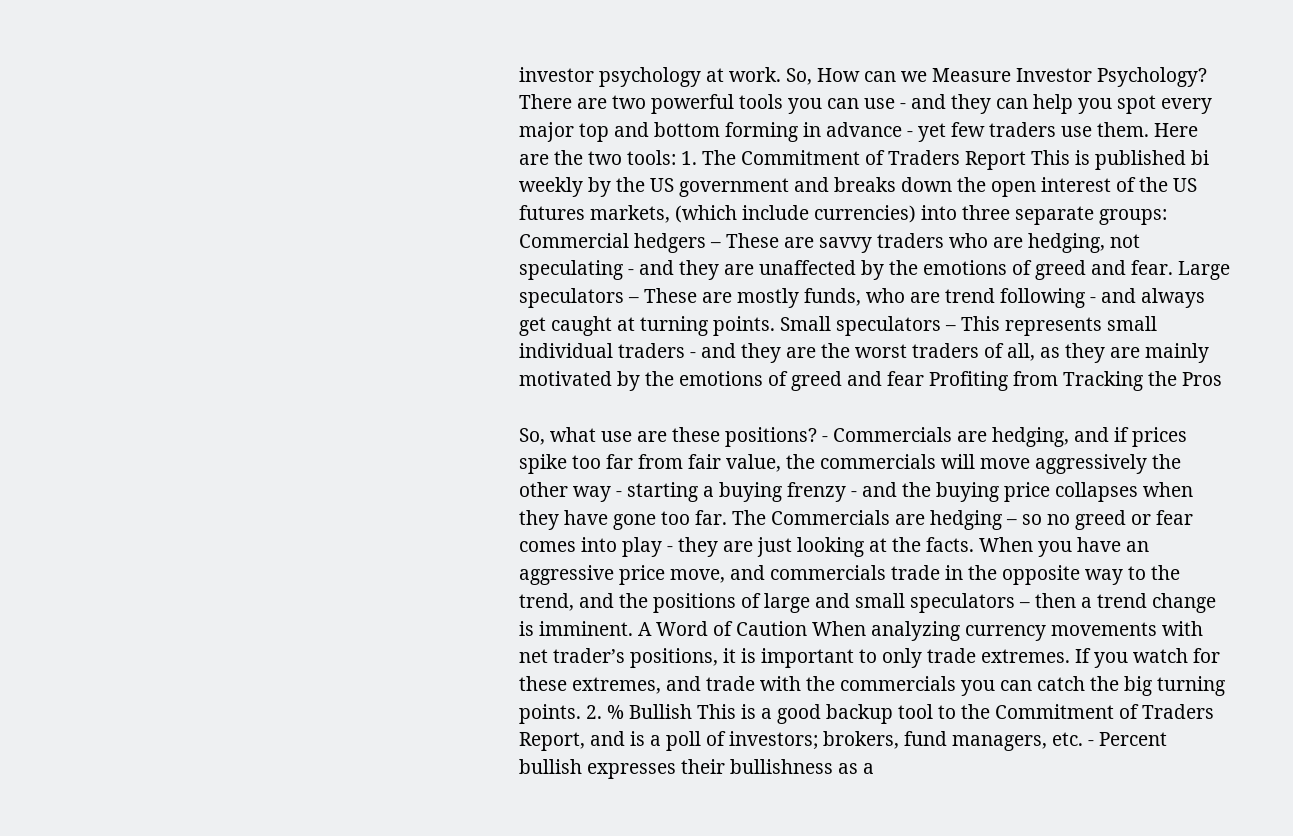investor psychology at work. So, How can we Measure Investor Psychology? There are two powerful tools you can use - and they can help you spot every major top and bottom forming in advance - yet few traders use them. Here are the two tools: 1. The Commitment of Traders Report This is published bi weekly by the US government and breaks down the open interest of the US futures markets, (which include currencies) into three separate groups: Commercial hedgers – These are savvy traders who are hedging, not speculating - and they are unaffected by the emotions of greed and fear. Large speculators – These are mostly funds, who are trend following - and always get caught at turning points. Small speculators – This represents small individual traders - and they are the worst traders of all, as they are mainly motivated by the emotions of greed and fear Profiting from Tracking the Pros

So, what use are these positions? - Commercials are hedging, and if prices spike too far from fair value, the commercials will move aggressively the other way - starting a buying frenzy - and the buying price collapses when they have gone too far. The Commercials are hedging – so no greed or fear comes into play - they are just looking at the facts. When you have an aggressive price move, and commercials trade in the opposite way to the trend, and the positions of large and small speculators – then a trend change is imminent. A Word of Caution When analyzing currency movements with net trader’s positions, it is important to only trade extremes. If you watch for these extremes, and trade with the commercials you can catch the big turning points. 2. % Bullish This is a good backup tool to the Commitment of Traders Report, and is a poll of investors; brokers, fund managers, etc. - Percent bullish expresses their bullishness as a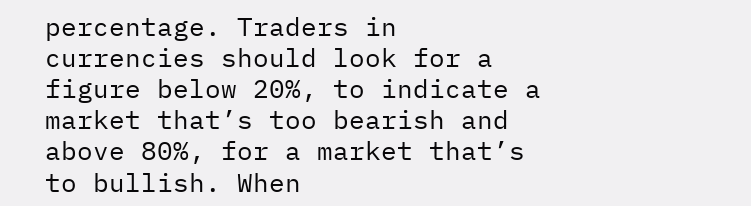percentage. Traders in currencies should look for a figure below 20%, to indicate a market that’s too bearish and above 80%, for a market that’s to bullish. When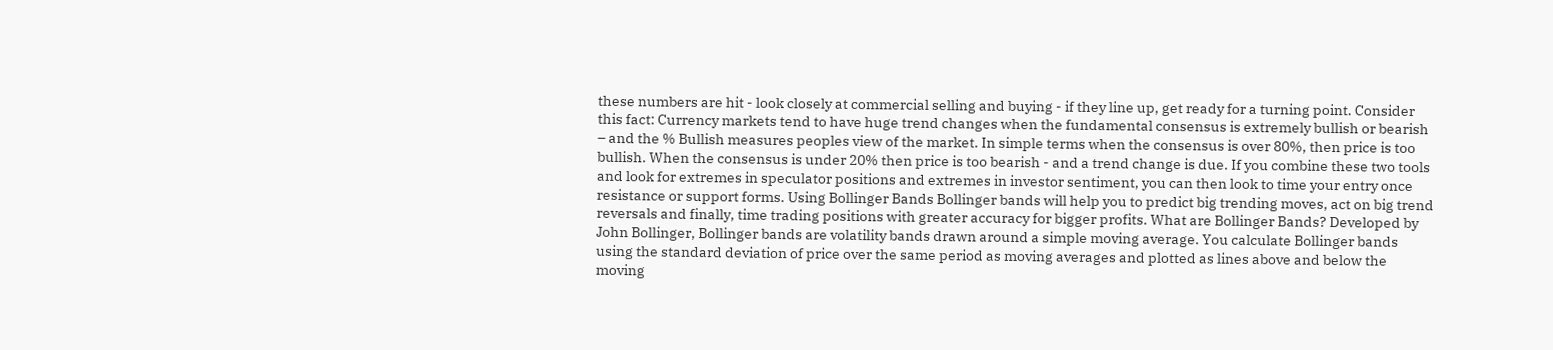these numbers are hit - look closely at commercial selling and buying - if they line up, get ready for a turning point. Consider this fact: Currency markets tend to have huge trend changes when the fundamental consensus is extremely bullish or bearish – and the % Bullish measures peoples view of the market. In simple terms when the consensus is over 80%, then price is too bullish. When the consensus is under 20% then price is too bearish - and a trend change is due. If you combine these two tools and look for extremes in speculator positions and extremes in investor sentiment, you can then look to time your entry once resistance or support forms. Using Bollinger Bands Bollinger bands will help you to predict big trending moves, act on big trend reversals and finally, time trading positions with greater accuracy for bigger profits. What are Bollinger Bands? Developed by John Bollinger, Bollinger bands are volatility bands drawn around a simple moving average. You calculate Bollinger bands using the standard deviation of price over the same period as moving averages and plotted as lines above and below the moving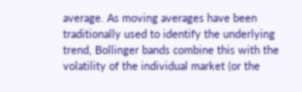average. As moving averages have been traditionally used to identify the underlying trend, Bollinger bands combine this with the volatility of the individual market (or the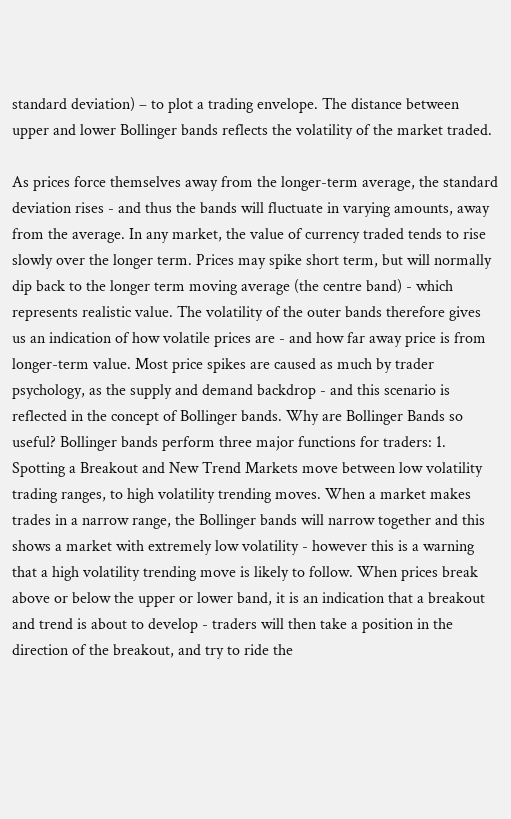standard deviation) – to plot a trading envelope. The distance between upper and lower Bollinger bands reflects the volatility of the market traded.

As prices force themselves away from the longer-term average, the standard deviation rises - and thus the bands will fluctuate in varying amounts, away from the average. In any market, the value of currency traded tends to rise slowly over the longer term. Prices may spike short term, but will normally dip back to the longer term moving average (the centre band) - which represents realistic value. The volatility of the outer bands therefore gives us an indication of how volatile prices are - and how far away price is from longer-term value. Most price spikes are caused as much by trader psychology, as the supply and demand backdrop - and this scenario is reflected in the concept of Bollinger bands. Why are Bollinger Bands so useful? Bollinger bands perform three major functions for traders: 1. Spotting a Breakout and New Trend Markets move between low volatility trading ranges, to high volatility trending moves. When a market makes trades in a narrow range, the Bollinger bands will narrow together and this shows a market with extremely low volatility - however this is a warning that a high volatility trending move is likely to follow. When prices break above or below the upper or lower band, it is an indication that a breakout and trend is about to develop - traders will then take a position in the direction of the breakout, and try to ride the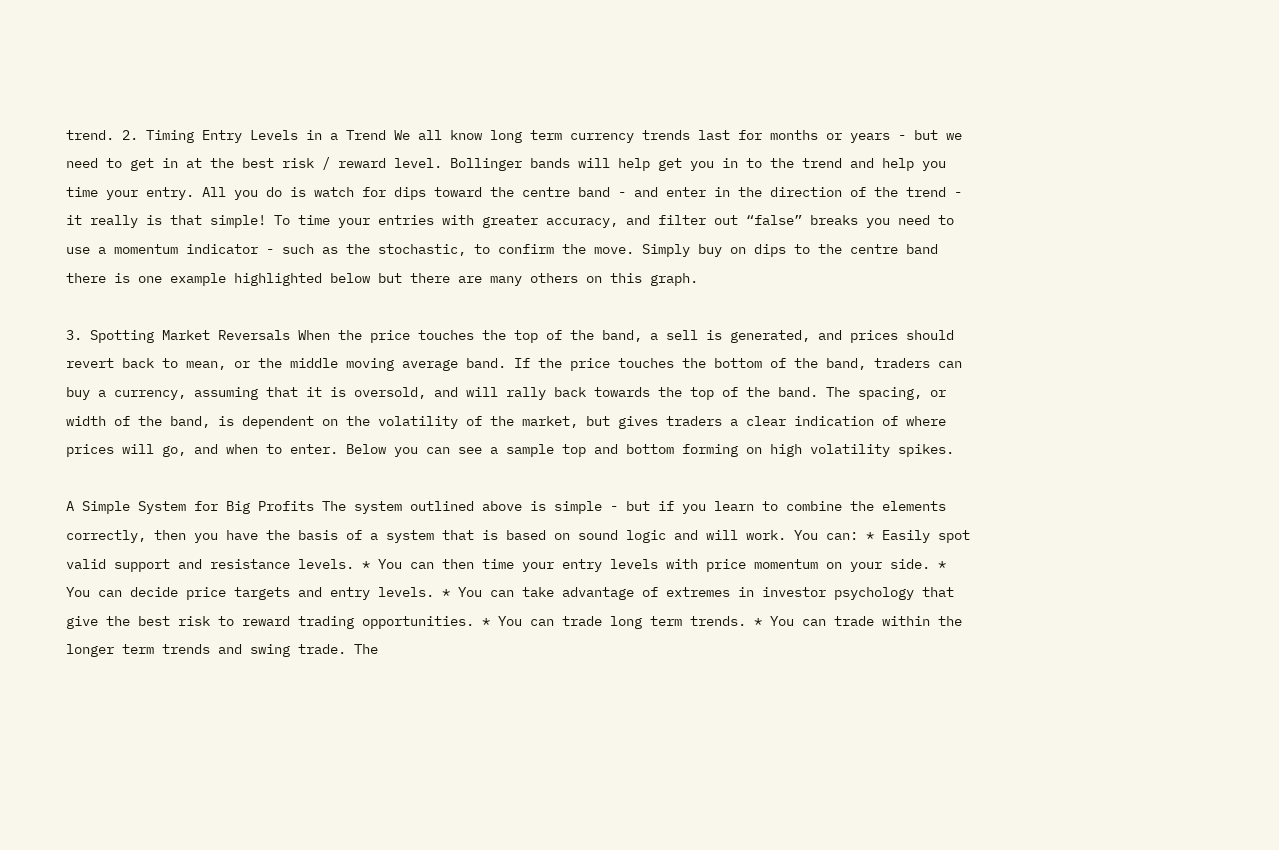trend. 2. Timing Entry Levels in a Trend We all know long term currency trends last for months or years - but we need to get in at the best risk / reward level. Bollinger bands will help get you in to the trend and help you time your entry. All you do is watch for dips toward the centre band - and enter in the direction of the trend - it really is that simple! To time your entries with greater accuracy, and filter out “false” breaks you need to use a momentum indicator - such as the stochastic, to confirm the move. Simply buy on dips to the centre band there is one example highlighted below but there are many others on this graph.

3. Spotting Market Reversals When the price touches the top of the band, a sell is generated, and prices should revert back to mean, or the middle moving average band. If the price touches the bottom of the band, traders can buy a currency, assuming that it is oversold, and will rally back towards the top of the band. The spacing, or width of the band, is dependent on the volatility of the market, but gives traders a clear indication of where prices will go, and when to enter. Below you can see a sample top and bottom forming on high volatility spikes.

A Simple System for Big Profits The system outlined above is simple - but if you learn to combine the elements correctly, then you have the basis of a system that is based on sound logic and will work. You can: * Easily spot valid support and resistance levels. * You can then time your entry levels with price momentum on your side. * You can decide price targets and entry levels. * You can take advantage of extremes in investor psychology that give the best risk to reward trading opportunities. * You can trade long term trends. * You can trade within the longer term trends and swing trade. The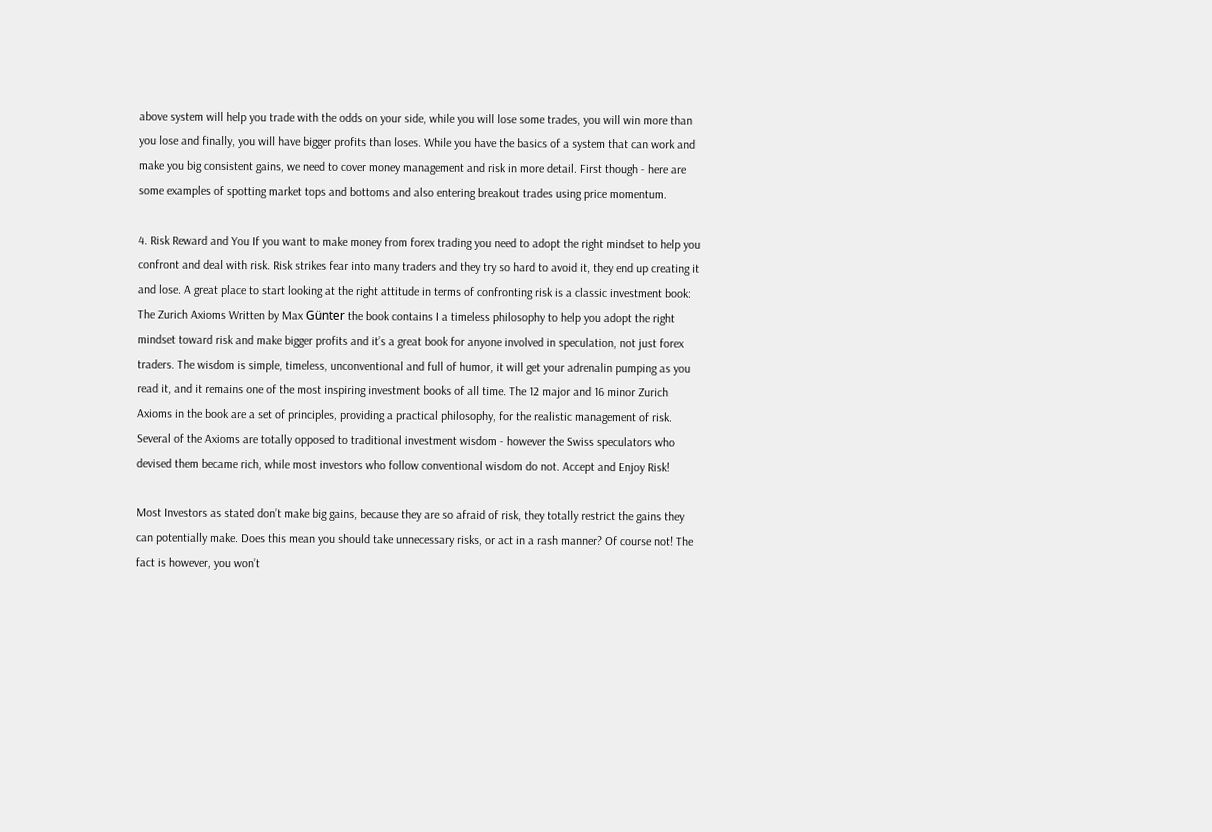above system will help you trade with the odds on your side, while you will lose some trades, you will win more than you lose and finally, you will have bigger profits than loses. While you have the basics of a system that can work and make you big consistent gains, we need to cover money management and risk in more detail. First though - here are some examples of spotting market tops and bottoms and also entering breakout trades using price momentum.

4. Risk Reward and You If you want to make money from forex trading you need to adopt the right mindset to help you confront and deal with risk. Risk strikes fear into many traders and they try so hard to avoid it, they end up creating it and lose. A great place to start looking at the right attitude in terms of confronting risk is a classic investment book: The Zurich Axioms Written by Max Günter the book contains I a timeless philosophy to help you adopt the right mindset toward risk and make bigger profits and it’s a great book for anyone involved in speculation, not just forex traders. The wisdom is simple, timeless, unconventional and full of humor, it will get your adrenalin pumping as you read it, and it remains one of the most inspiring investment books of all time. The 12 major and 16 minor Zurich Axioms in the book are a set of principles, providing a practical philosophy, for the realistic management of risk. Several of the Axioms are totally opposed to traditional investment wisdom - however the Swiss speculators who devised them became rich, while most investors who follow conventional wisdom do not. Accept and Enjoy Risk!

Most Investors as stated don’t make big gains, because they are so afraid of risk, they totally restrict the gains they can potentially make. Does this mean you should take unnecessary risks, or act in a rash manner? Of course not! The fact is however, you won’t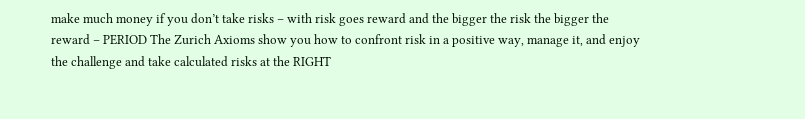make much money if you don’t take risks – with risk goes reward and the bigger the risk the bigger the reward – PERIOD The Zurich Axioms show you how to confront risk in a positive way, manage it, and enjoy the challenge and take calculated risks at the RIGHT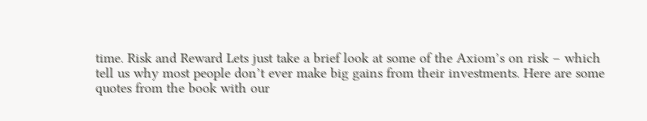time. Risk and Reward Lets just take a brief look at some of the Axiom’s on risk – which tell us why most people don’t ever make big gains from their investments. Here are some quotes from the book with our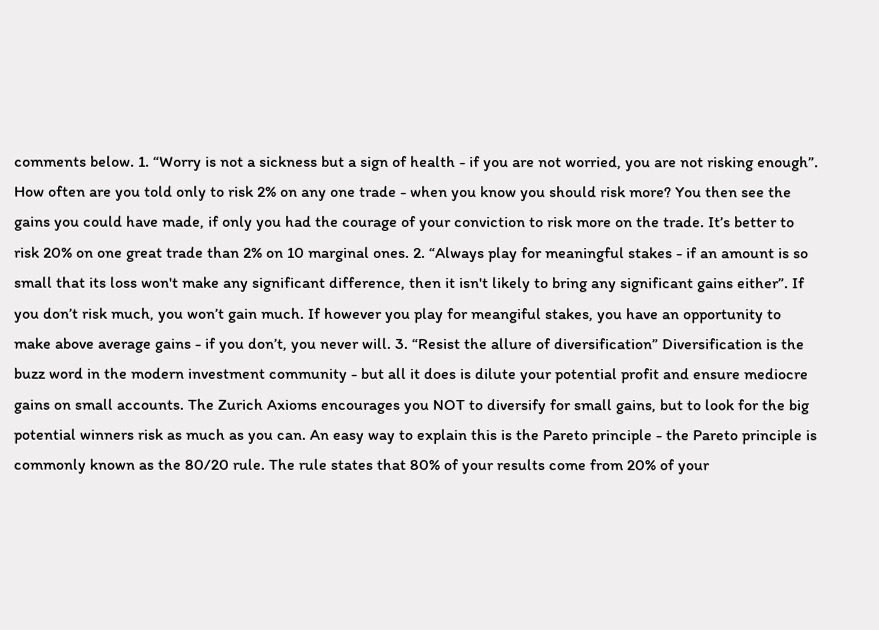comments below. 1. “Worry is not a sickness but a sign of health - if you are not worried, you are not risking enough”. How often are you told only to risk 2% on any one trade - when you know you should risk more? You then see the gains you could have made, if only you had the courage of your conviction to risk more on the trade. It’s better to risk 20% on one great trade than 2% on 10 marginal ones. 2. “Always play for meaningful stakes - if an amount is so small that its loss won't make any significant difference, then it isn't likely to bring any significant gains either”. If you don’t risk much, you won’t gain much. If however you play for meangiful stakes, you have an opportunity to make above average gains - if you don’t, you never will. 3. “Resist the allure of diversification” Diversification is the buzz word in the modern investment community - but all it does is dilute your potential profit and ensure mediocre gains on small accounts. The Zurich Axioms encourages you NOT to diversify for small gains, but to look for the big potential winners risk as much as you can. An easy way to explain this is the Pareto principle - the Pareto principle is commonly known as the 80/20 rule. The rule states that 80% of your results come from 20% of your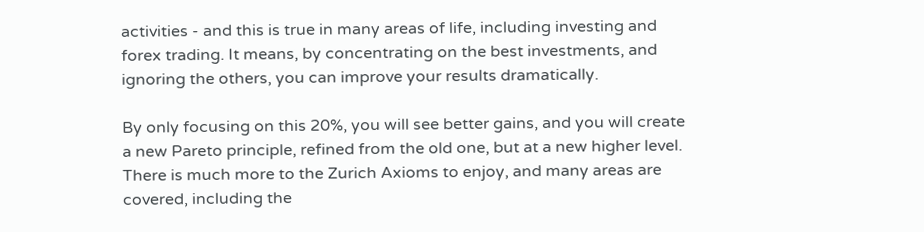activities - and this is true in many areas of life, including investing and forex trading. It means, by concentrating on the best investments, and ignoring the others, you can improve your results dramatically.

By only focusing on this 20%, you will see better gains, and you will create a new Pareto principle, refined from the old one, but at a new higher level. There is much more to the Zurich Axioms to enjoy, and many areas are covered, including the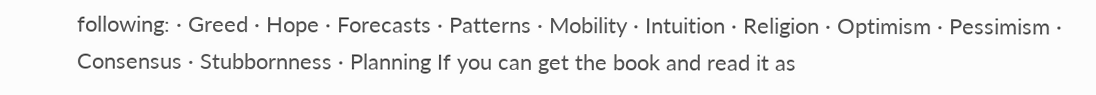following: · Greed · Hope · Forecasts · Patterns · Mobility · Intuition · Religion · Optimism · Pessimism · Consensus · Stubbornness · Planning If you can get the book and read it as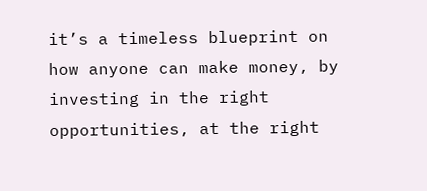it’s a timeless blueprint on how anyone can make money, by investing in the right opportunities, at the right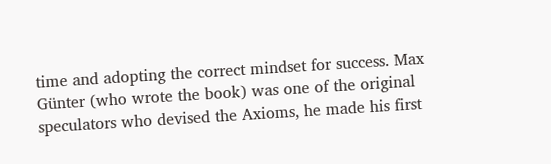time and adopting the correct mindset for success. Max Günter (who wrote the book) was one of the original speculators who devised the Axioms, he made his first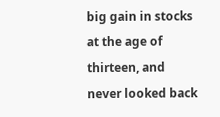big gain in stocks at the age of thirteen, and never looked back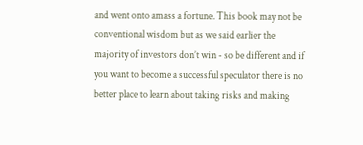and went onto amass a fortune. This book may not be conventional wisdom but as we said earlier the majority of investors don’t win - so be different and if you want to become a successful speculator there is no better place to learn about taking risks and making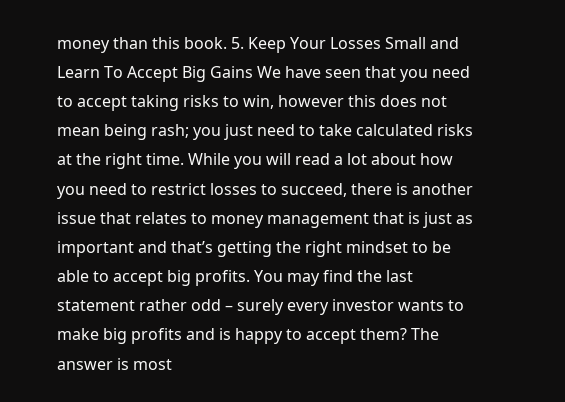money than this book. 5. Keep Your Losses Small and Learn To Accept Big Gains We have seen that you need to accept taking risks to win, however this does not mean being rash; you just need to take calculated risks at the right time. While you will read a lot about how you need to restrict losses to succeed, there is another issue that relates to money management that is just as important and that’s getting the right mindset to be able to accept big profits. You may find the last statement rather odd – surely every investor wants to make big profits and is happy to accept them? The answer is most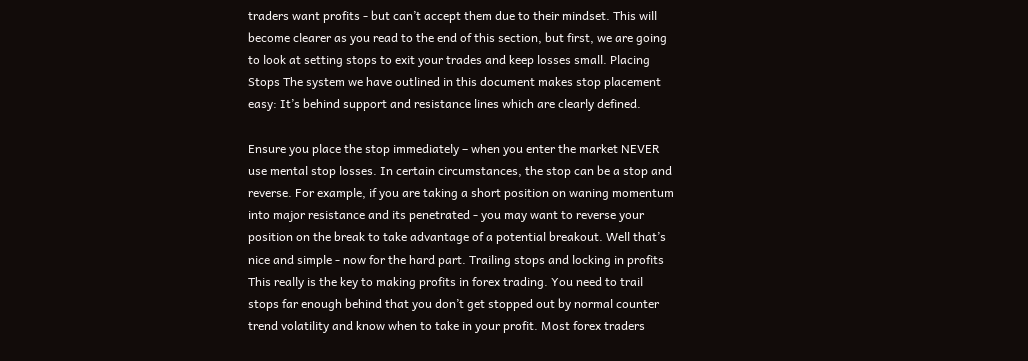traders want profits - but can’t accept them due to their mindset. This will become clearer as you read to the end of this section, but first, we are going to look at setting stops to exit your trades and keep losses small. Placing Stops The system we have outlined in this document makes stop placement easy: It’s behind support and resistance lines which are clearly defined.

Ensure you place the stop immediately – when you enter the market NEVER use mental stop losses. In certain circumstances, the stop can be a stop and reverse. For example, if you are taking a short position on waning momentum into major resistance and its penetrated - you may want to reverse your position on the break to take advantage of a potential breakout. Well that’s nice and simple - now for the hard part. Trailing stops and locking in profits This really is the key to making profits in forex trading. You need to trail stops far enough behind that you don’t get stopped out by normal counter trend volatility and know when to take in your profit. Most forex traders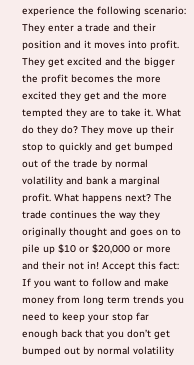experience the following scenario: They enter a trade and their position and it moves into profit. They get excited and the bigger the profit becomes the more excited they get and the more tempted they are to take it. What do they do? They move up their stop to quickly and get bumped out of the trade by normal volatility and bank a marginal profit. What happens next? The trade continues the way they originally thought and goes on to pile up $10 or $20,000 or more and their not in! Accept this fact: If you want to follow and make money from long term trends you need to keep your stop far enough back that you don’t get bumped out by normal volatility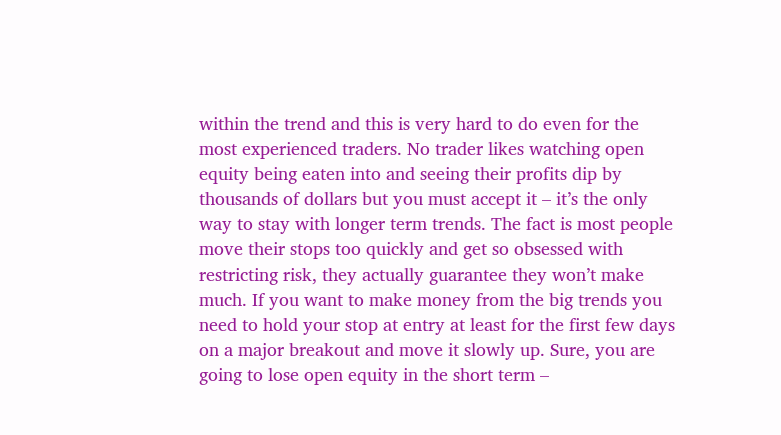within the trend and this is very hard to do even for the most experienced traders. No trader likes watching open equity being eaten into and seeing their profits dip by thousands of dollars but you must accept it – it’s the only way to stay with longer term trends. The fact is most people move their stops too quickly and get so obsessed with restricting risk, they actually guarantee they won’t make much. If you want to make money from the big trends you need to hold your stop at entry at least for the first few days on a major breakout and move it slowly up. Sure, you are going to lose open equity in the short term –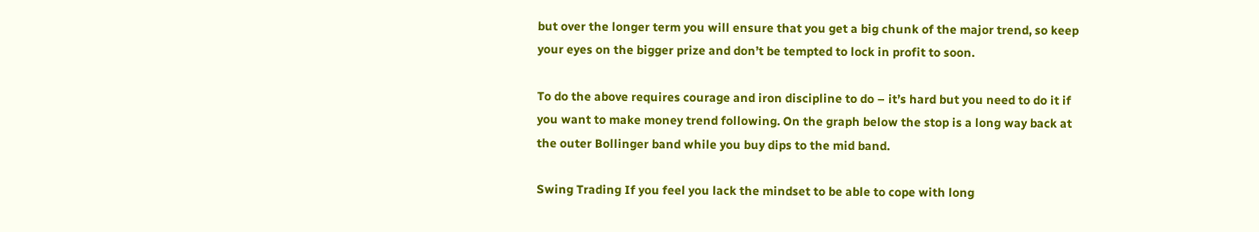but over the longer term you will ensure that you get a big chunk of the major trend, so keep your eyes on the bigger prize and don’t be tempted to lock in profit to soon.

To do the above requires courage and iron discipline to do – it’s hard but you need to do it if you want to make money trend following. On the graph below the stop is a long way back at the outer Bollinger band while you buy dips to the mid band.

Swing Trading If you feel you lack the mindset to be able to cope with long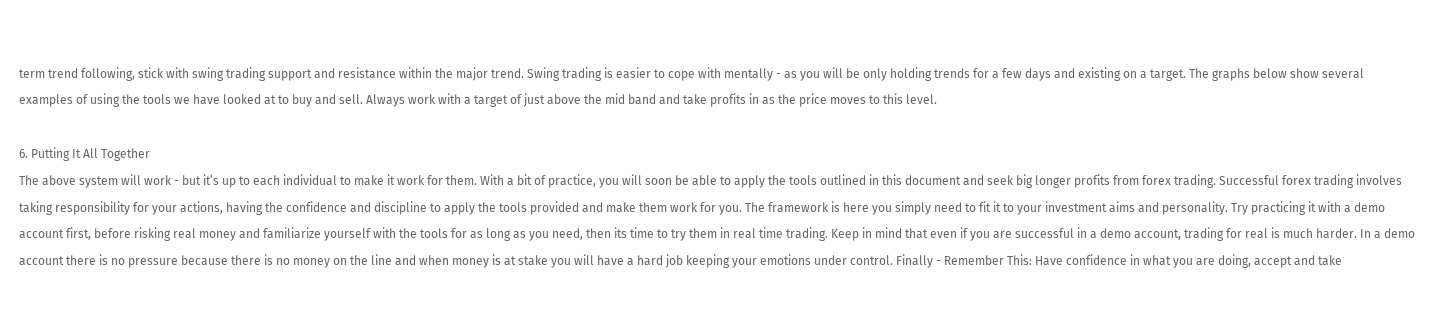term trend following, stick with swing trading support and resistance within the major trend. Swing trading is easier to cope with mentally - as you will be only holding trends for a few days and existing on a target. The graphs below show several examples of using the tools we have looked at to buy and sell. Always work with a target of just above the mid band and take profits in as the price moves to this level.

6. Putting It All Together
The above system will work - but it’s up to each individual to make it work for them. With a bit of practice, you will soon be able to apply the tools outlined in this document and seek big longer profits from forex trading. Successful forex trading involves taking responsibility for your actions, having the confidence and discipline to apply the tools provided and make them work for you. The framework is here you simply need to fit it to your investment aims and personality. Try practicing it with a demo account first, before risking real money and familiarize yourself with the tools for as long as you need, then its time to try them in real time trading. Keep in mind that even if you are successful in a demo account, trading for real is much harder. In a demo account there is no pressure because there is no money on the line and when money is at stake you will have a hard job keeping your emotions under control. Finally - Remember This: Have confidence in what you are doing, accept and take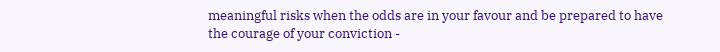meaningful risks when the odds are in your favour and be prepared to have the courage of your conviction -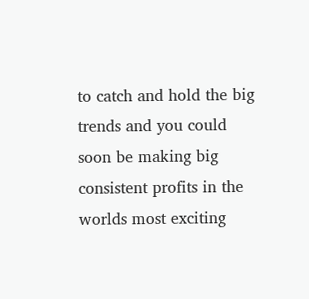to catch and hold the big trends and you could soon be making big consistent profits in the worlds most exciting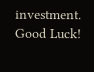investment. Good Luck!